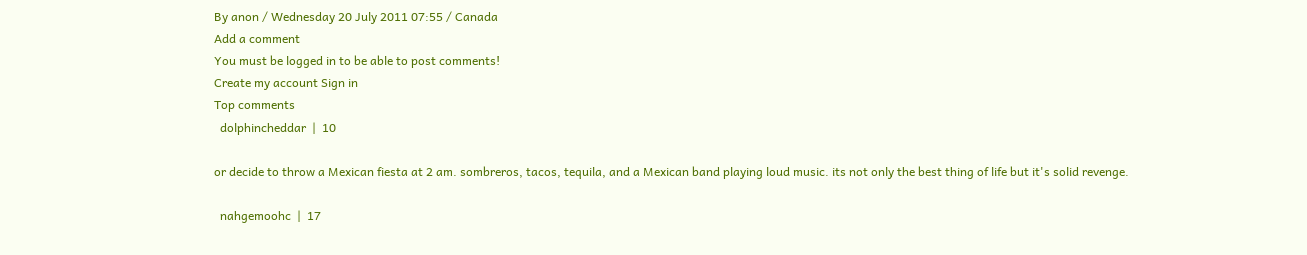By anon / Wednesday 20 July 2011 07:55 / Canada
Add a comment
You must be logged in to be able to post comments!
Create my account Sign in
Top comments
  dolphincheddar  |  10

or decide to throw a Mexican fiesta at 2 am. sombreros, tacos, tequila, and a Mexican band playing loud music. its not only the best thing of life but it's solid revenge.

  nahgemoohc  |  17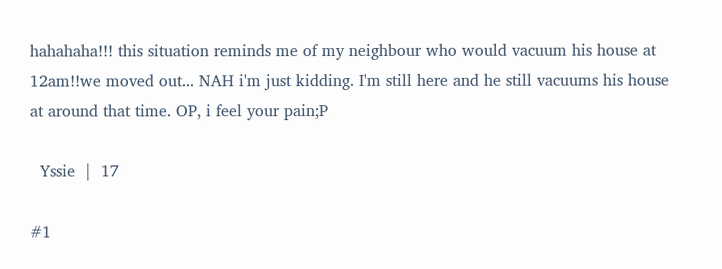hahahaha!!! this situation reminds me of my neighbour who would vacuum his house at 12am!!we moved out... NAH i'm just kidding. I'm still here and he still vacuums his house at around that time. OP, i feel your pain;P

  Yssie  |  17

#1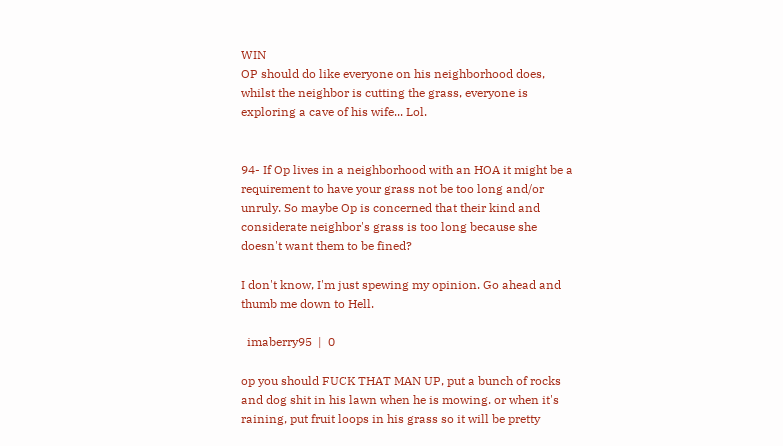WIN
OP should do like everyone on his neighborhood does, whilst the neighbor is cutting the grass, everyone is exploring a cave of his wife... Lol.


94- If Op lives in a neighborhood with an HOA it might be a requirement to have your grass not be too long and/or unruly. So maybe Op is concerned that their kind and considerate neighbor's grass is too long because she doesn't want them to be fined?

I don't know, I'm just spewing my opinion. Go ahead and thumb me down to Hell.

  imaberry95  |  0

op you should FUCK THAT MAN UP, put a bunch of rocks and dog shit in his lawn when he is mowing. or when it's raining, put fruit loops in his grass so it will be pretty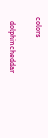colors

  dolphincheddar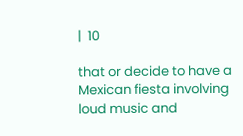|  10

that or decide to have a Mexican fiesta involving loud music and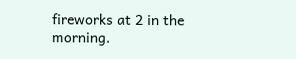fireworks at 2 in the morning.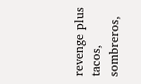revenge plus tacos, sombreros,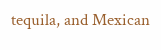tequila, and Mexican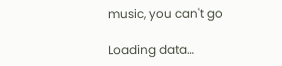music, you can't go

Loading data…